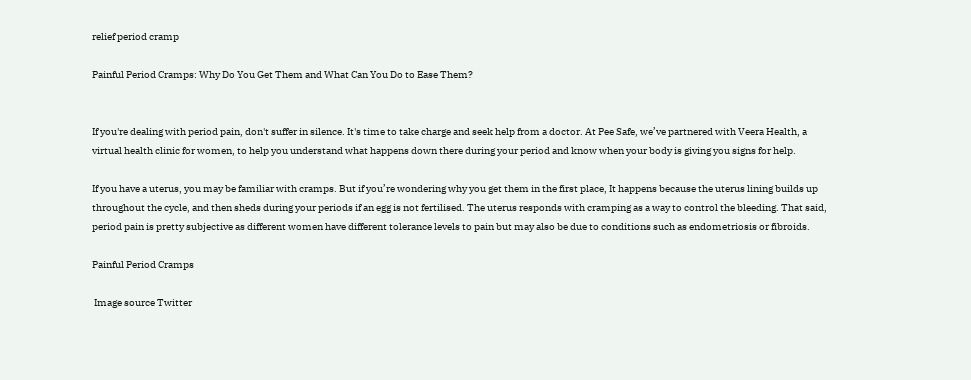relief period cramp

Painful Period Cramps: Why Do You Get Them and What Can You Do to Ease Them?


If you're dealing with period pain, don't suffer in silence. It's time to take charge and seek help from a doctor. At Pee Safe, we’ve partnered with Veera Health, a virtual health clinic for women, to help you understand what happens down there during your period and know when your body is giving you signs for help.

If you have a uterus, you may be familiar with cramps. But if you’re wondering why you get them in the first place, It happens because the uterus lining builds up throughout the cycle, and then sheds during your periods if an egg is not fertilised. The uterus responds with cramping as a way to control the bleeding. That said, period pain is pretty subjective as different women have different tolerance levels to pain but may also be due to conditions such as endometriosis or fibroids.

Painful Period Cramps

 Image source Twitter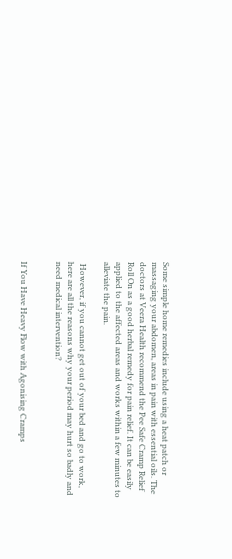Some simple home remedies include using a heat patch or massaging your abdomen, areas in pain with essential oils. The doctors at Veera Health recommend the Pee Safe Cramp Relief Roll On as a good herbal remedy for pain relief. It can be easily applied to the affected areas and works within a few minutes to alleviate the pain.

 However, if you cannot get out of your bed and go to work, here are all the reasons why your period may hurt so badly and need medical intervention?


If You Have Heavy Flow with Agonising Cramps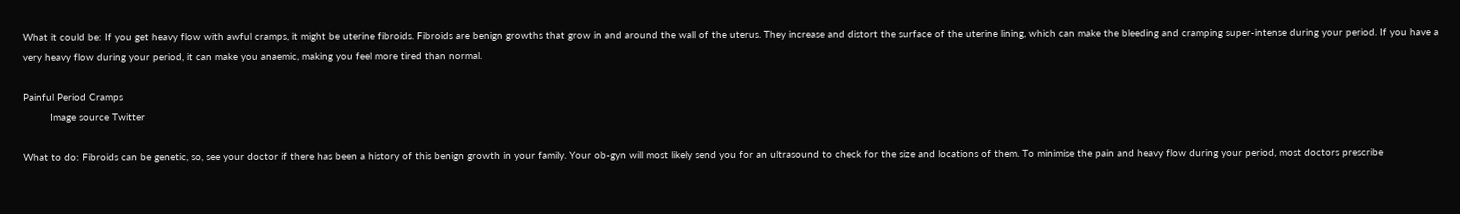What it could be: If you get heavy flow with awful cramps, it might be uterine fibroids. Fibroids are benign growths that grow in and around the wall of the uterus. They increase and distort the surface of the uterine lining, which can make the bleeding and cramping super-intense during your period. If you have a very heavy flow during your period, it can make you anaemic, making you feel more tired than normal.

Painful Period Cramps
         Image source Twitter

What to do: Fibroids can be genetic, so, see your doctor if there has been a history of this benign growth in your family. Your ob-gyn will most likely send you for an ultrasound to check for the size and locations of them. To minimise the pain and heavy flow during your period, most doctors prescribe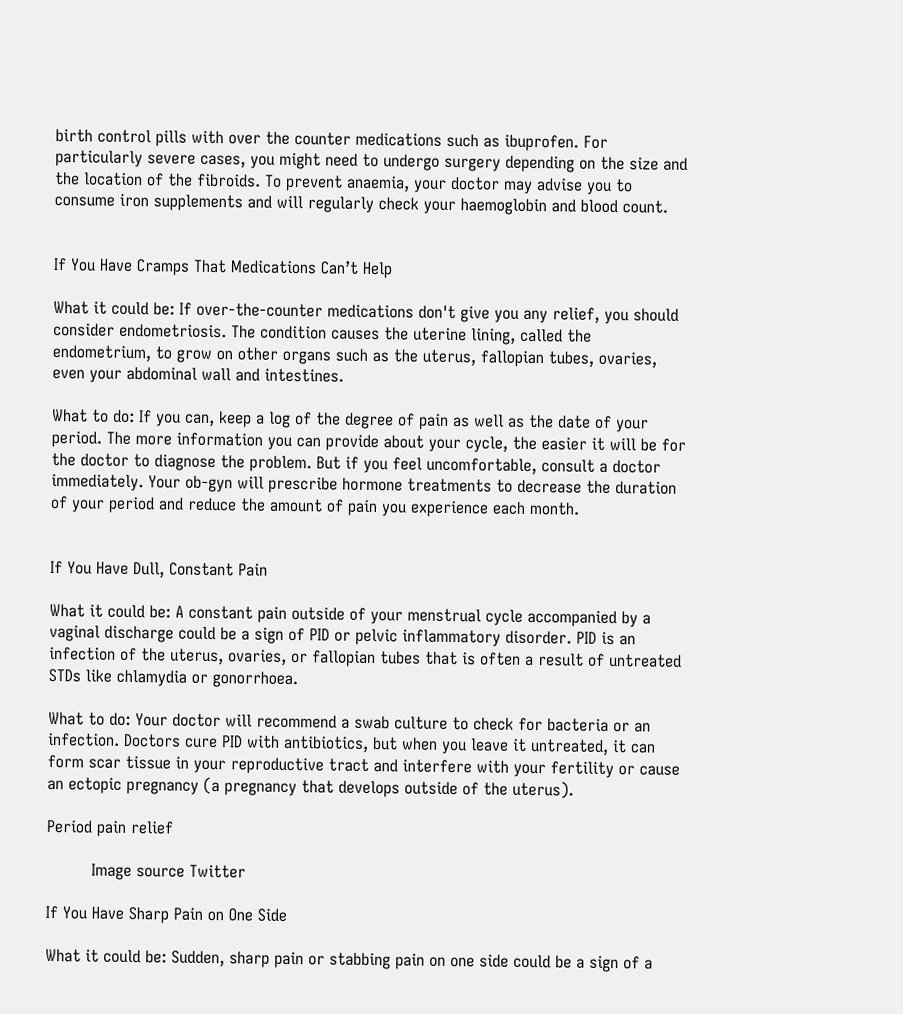birth control pills with over the counter medications such as ibuprofen. For particularly severe cases, you might need to undergo surgery depending on the size and the location of the fibroids. To prevent anaemia, your doctor may advise you to consume iron supplements and will regularly check your haemoglobin and blood count.


If You Have Cramps That Medications Can’t Help

What it could be: If over-the-counter medications don't give you any relief, you should consider endometriosis. The condition causes the uterine lining, called the endometrium, to grow on other organs such as the uterus, fallopian tubes, ovaries, even your abdominal wall and intestines.

What to do: If you can, keep a log of the degree of pain as well as the date of your period. The more information you can provide about your cycle, the easier it will be for the doctor to diagnose the problem. But if you feel uncomfortable, consult a doctor immediately. Your ob-gyn will prescribe hormone treatments to decrease the duration of your period and reduce the amount of pain you experience each month.


If You Have Dull, Constant Pain

What it could be: A constant pain outside of your menstrual cycle accompanied by a vaginal discharge could be a sign of PID or pelvic inflammatory disorder. PID is an infection of the uterus, ovaries, or fallopian tubes that is often a result of untreated STDs like chlamydia or gonorrhoea.

What to do: Your doctor will recommend a swab culture to check for bacteria or an infection. Doctors cure PID with antibiotics, but when you leave it untreated, it can form scar tissue in your reproductive tract and interfere with your fertility or cause an ectopic pregnancy (a pregnancy that develops outside of the uterus).

Period pain relief

         Image source Twitter

If You Have Sharp Pain on One Side

What it could be: Sudden, sharp pain or stabbing pain on one side could be a sign of a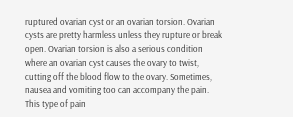ruptured ovarian cyst or an ovarian torsion. Ovarian cysts are pretty harmless unless they rupture or break open. Ovarian torsion is also a serious condition where an ovarian cyst causes the ovary to twist, cutting off the blood flow to the ovary. Sometimes, nausea and vomiting too can accompany the pain. This type of pain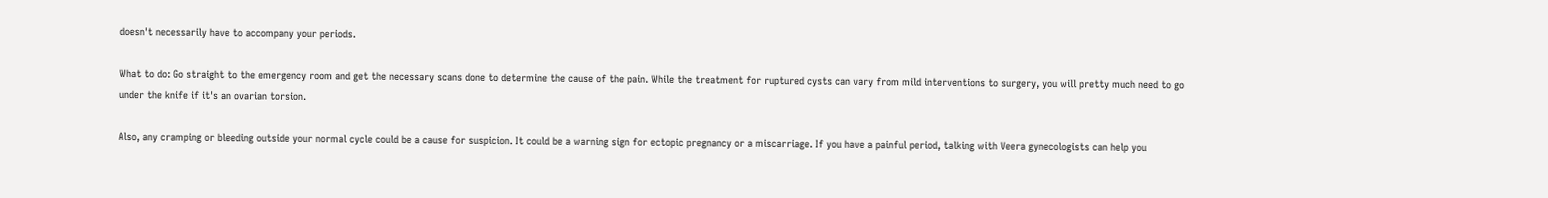doesn't necessarily have to accompany your periods.

What to do: Go straight to the emergency room and get the necessary scans done to determine the cause of the pain. While the treatment for ruptured cysts can vary from mild interventions to surgery, you will pretty much need to go under the knife if it's an ovarian torsion.

Also, any cramping or bleeding outside your normal cycle could be a cause for suspicion. It could be a warning sign for ectopic pregnancy or a miscarriage. If you have a painful period, talking with Veera gynecologists can help you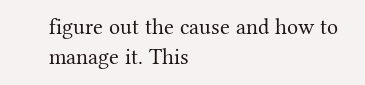figure out the cause and how to manage it. This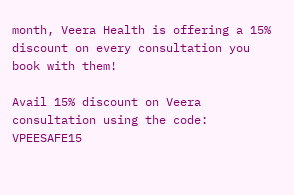month, Veera Health is offering a 15% discount on every consultation you book with them!

Avail 15% discount on Veera consultation using the code: VPEESAFE15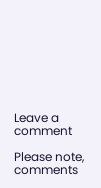Leave a comment

Please note, comments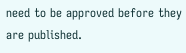need to be approved before they are published.